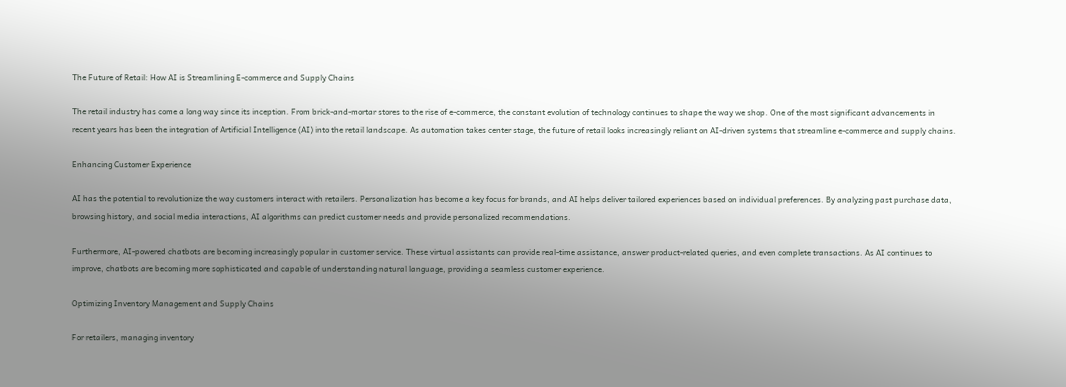The Future of Retail: How AI is Streamlining E-commerce and Supply Chains

The retail industry has come a long way since its inception. From brick-and-mortar stores to the rise of e-commerce, the constant evolution of technology continues to shape the way we shop. One of the most significant advancements in recent years has been the integration of Artificial Intelligence (AI) into the retail landscape. As automation takes center stage, the future of retail looks increasingly reliant on AI-driven systems that streamline e-commerce and supply chains.

Enhancing Customer Experience

AI has the potential to revolutionize the way customers interact with retailers. Personalization has become a key focus for brands, and AI helps deliver tailored experiences based on individual preferences. By analyzing past purchase data, browsing history, and social media interactions, AI algorithms can predict customer needs and provide personalized recommendations.

Furthermore, AI-powered chatbots are becoming increasingly popular in customer service. These virtual assistants can provide real-time assistance, answer product-related queries, and even complete transactions. As AI continues to improve, chatbots are becoming more sophisticated and capable of understanding natural language, providing a seamless customer experience.

Optimizing Inventory Management and Supply Chains

For retailers, managing inventory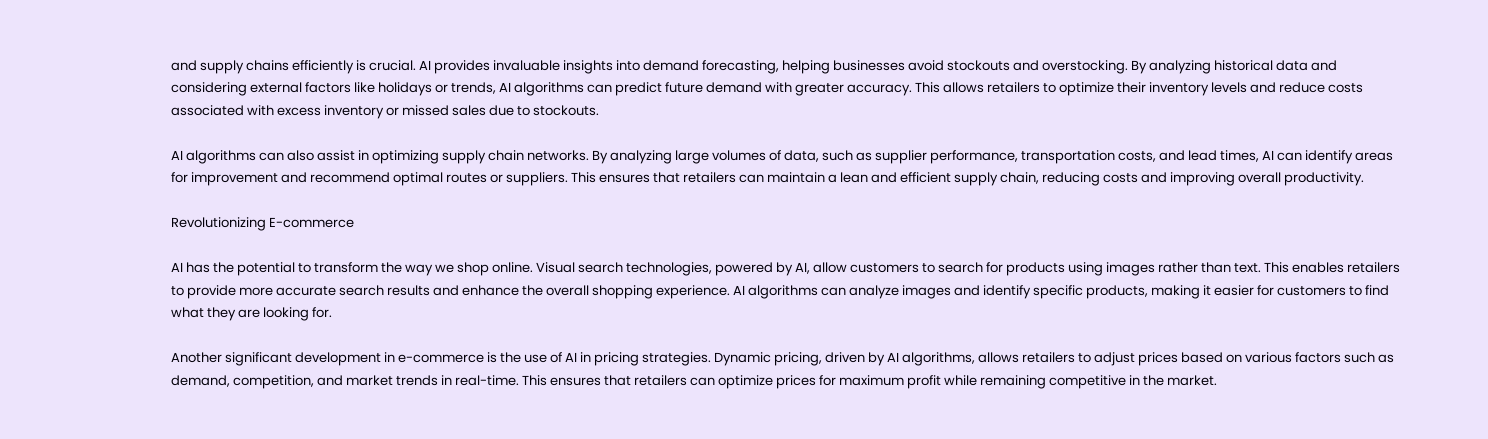and supply chains efficiently is crucial. AI provides invaluable insights into demand forecasting, helping businesses avoid stockouts and overstocking. By analyzing historical data and considering external factors like holidays or trends, AI algorithms can predict future demand with greater accuracy. This allows retailers to optimize their inventory levels and reduce costs associated with excess inventory or missed sales due to stockouts.

AI algorithms can also assist in optimizing supply chain networks. By analyzing large volumes of data, such as supplier performance, transportation costs, and lead times, AI can identify areas for improvement and recommend optimal routes or suppliers. This ensures that retailers can maintain a lean and efficient supply chain, reducing costs and improving overall productivity.

Revolutionizing E-commerce

AI has the potential to transform the way we shop online. Visual search technologies, powered by AI, allow customers to search for products using images rather than text. This enables retailers to provide more accurate search results and enhance the overall shopping experience. AI algorithms can analyze images and identify specific products, making it easier for customers to find what they are looking for.

Another significant development in e-commerce is the use of AI in pricing strategies. Dynamic pricing, driven by AI algorithms, allows retailers to adjust prices based on various factors such as demand, competition, and market trends in real-time. This ensures that retailers can optimize prices for maximum profit while remaining competitive in the market.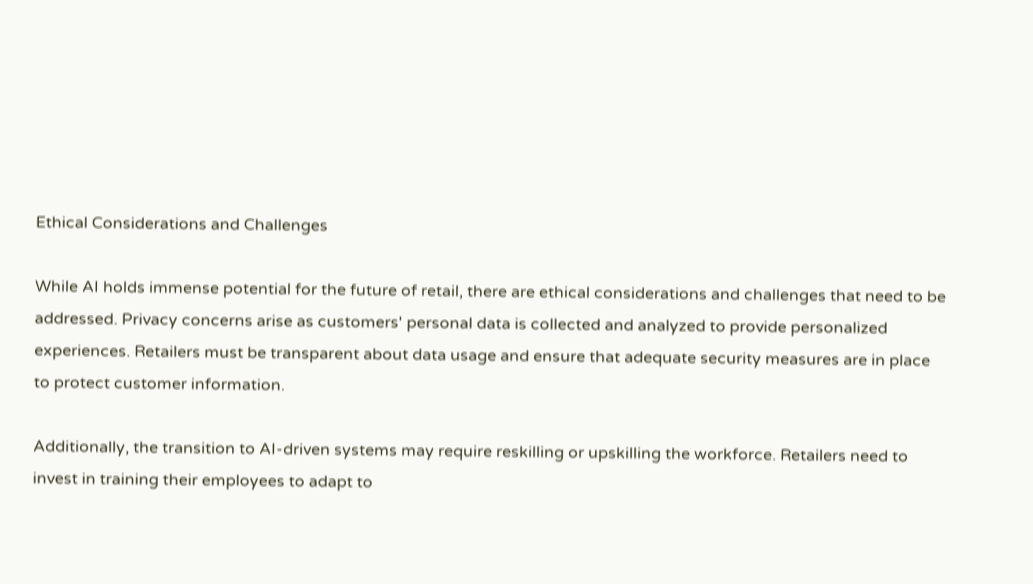Ethical Considerations and Challenges

While AI holds immense potential for the future of retail, there are ethical considerations and challenges that need to be addressed. Privacy concerns arise as customers' personal data is collected and analyzed to provide personalized experiences. Retailers must be transparent about data usage and ensure that adequate security measures are in place to protect customer information.

Additionally, the transition to AI-driven systems may require reskilling or upskilling the workforce. Retailers need to invest in training their employees to adapt to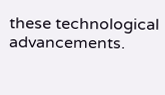these technological advancements.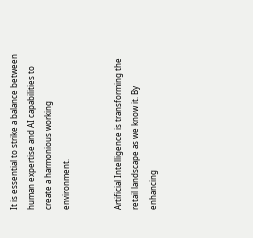It is essential to strike a balance between human expertise and AI capabilities to create a harmonious working environment.


Artificial Intelligence is transforming the retail landscape as we know it. By enhancing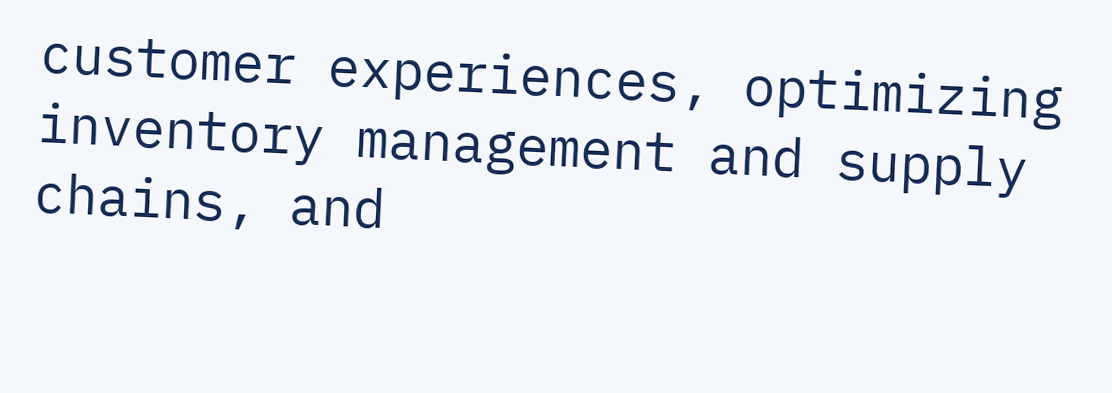customer experiences, optimizing inventory management and supply chains, and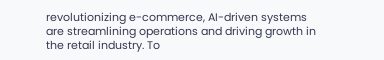revolutionizing e-commerce, AI-driven systems are streamlining operations and driving growth in the retail industry. To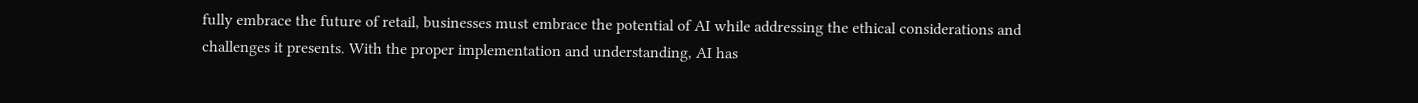fully embrace the future of retail, businesses must embrace the potential of AI while addressing the ethical considerations and challenges it presents. With the proper implementation and understanding, AI has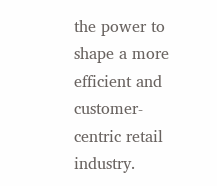the power to shape a more efficient and customer-centric retail industry.